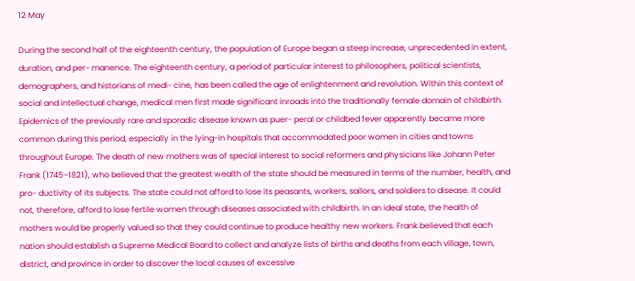12 May

During the second half of the eighteenth century, the population of Europe began a steep increase, unprecedented in extent, duration, and per- manence. The eighteenth century, a period of particular interest to philosophers, political scientists, demographers, and historians of medi- cine, has been called the age of enlightenment and revolution. Within this context of social and intellectual change, medical men first made significant inroads into the traditionally female domain of childbirth. Epidemics of the previously rare and sporadic disease known as puer- peral or childbed fever apparently became more common during this period, especially in the lying-in hospitals that accommodated poor women in cities and towns throughout Europe. The death of new mothers was of special interest to social reformers and physicians like Johann Peter Frank (1745–1821), who believed that the greatest wealth of the state should be measured in terms of the number, health, and pro- ductivity of its subjects. The state could not afford to lose its peasants, workers, sailors, and soldiers to disease. It could not, therefore, afford to lose fertile women through diseases associated with childbirth. In an ideal state, the health of mothers would be properly valued so that they could continue to produce healthy new workers. Frank believed that each nation should establish a Supreme Medical Board to collect and analyze lists of births and deaths from each village, town, district, and province in order to discover the local causes of excessive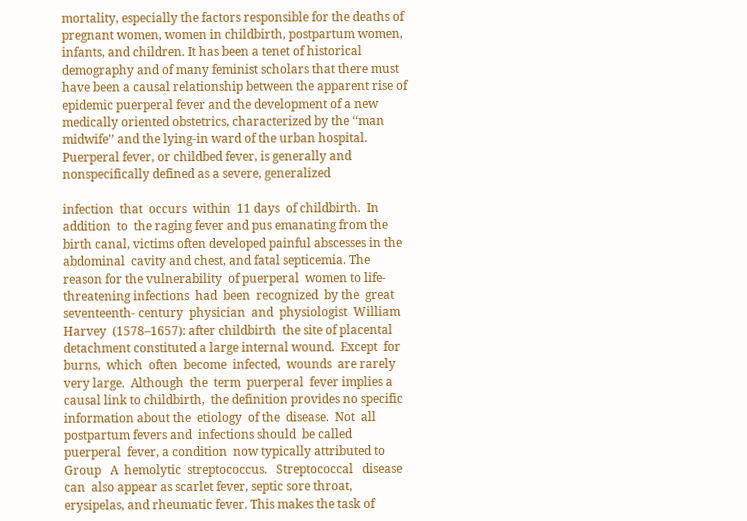mortality, especially the factors responsible for the deaths of pregnant women, women in childbirth, postpartum women, infants, and children. It has been a tenet of historical demography and of many feminist scholars that there must have been a causal relationship between the apparent rise of epidemic puerperal fever and the development of a new medically oriented obstetrics, characterized by the ‘‘man midwife’’ and the lying-in ward of the urban hospital. Puerperal fever, or childbed fever, is generally and nonspecifically defined as a severe, generalized

infection  that  occurs  within  11 days  of childbirth.  In  addition  to  the raging fever and pus emanating from the birth canal, victims often developed painful abscesses in the abdominal  cavity and chest, and fatal septicemia. The reason for the vulnerability  of puerperal  women to life- threatening infections  had  been  recognized  by the  great  seventeenth- century  physician  and  physiologist  William Harvey  (1578–1657): after childbirth  the site of placental  detachment constituted a large internal wound.  Except  for  burns,  which  often  become  infected,  wounds  are rarely  very large.  Although  the  term  puerperal  fever implies a causal link to childbirth,  the definition provides no specific information about the  etiology  of the  disease.  Not  all postpartum fevers and  infections should  be called puerperal  fever, a condition  now typically attributed to  Group   A  hemolytic  streptococcus.   Streptococcal   disease  can  also appear as scarlet fever, septic sore throat, erysipelas, and rheumatic fever. This makes the task of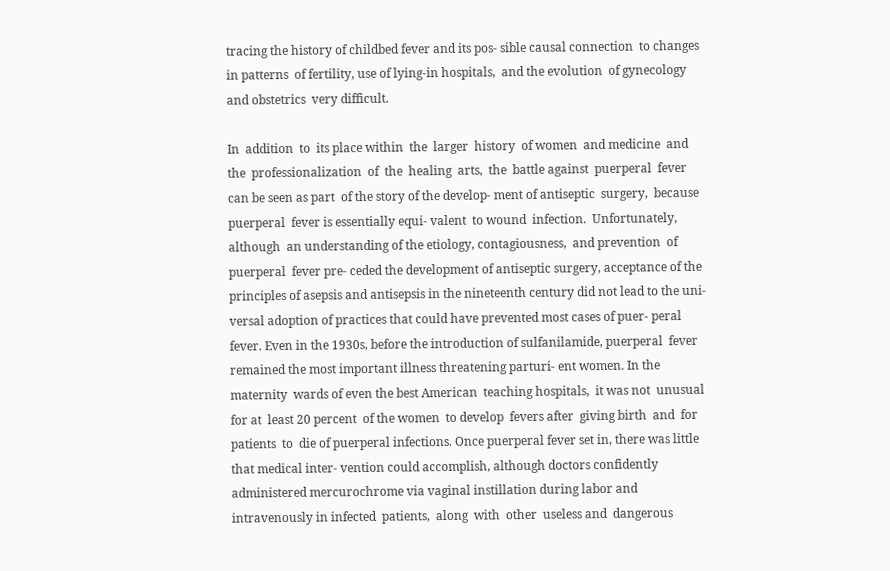tracing the history of childbed fever and its pos- sible causal connection  to changes in patterns  of fertility, use of lying-in hospitals,  and the evolution  of gynecology and obstetrics  very difficult.

In  addition  to  its place within  the  larger  history  of women  and medicine  and  the  professionalization  of  the  healing  arts,  the  battle against  puerperal  fever can be seen as part  of the story of the develop- ment of antiseptic  surgery,  because  puerperal  fever is essentially equi- valent  to wound  infection.  Unfortunately, although  an understanding of the etiology, contagiousness,  and prevention  of puerperal  fever pre- ceded the development of antiseptic surgery, acceptance of the principles of asepsis and antisepsis in the nineteenth century did not lead to the uni- versal adoption of practices that could have prevented most cases of puer- peral fever. Even in the 1930s, before the introduction of sulfanilamide, puerperal  fever remained the most important illness threatening parturi- ent women. In the maternity  wards of even the best American  teaching hospitals,  it was not  unusual  for at  least 20 percent  of the women  to develop  fevers after  giving birth  and  for  patients  to  die of puerperal infections. Once puerperal fever set in, there was little that medical inter- vention could accomplish, although doctors confidently administered mercurochrome via vaginal instillation during labor and intravenously in infected  patients,  along  with  other  useless and  dangerous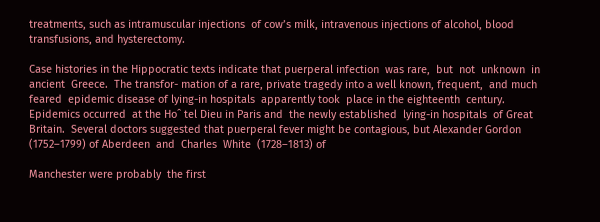treatments, such as intramuscular injections  of cow’s milk, intravenous injections of alcohol, blood transfusions, and hysterectomy.

Case histories in the Hippocratic texts indicate that puerperal infection  was rare,  but  not  unknown  in ancient  Greece.  The transfor- mation of a rare, private tragedy into a well known, frequent,  and much feared  epidemic disease of lying-in hospitals  apparently took  place in the eighteenth  century.  Epidemics occurred  at the Hoˆ tel Dieu in Paris and  the newly established  lying-in hospitals  of Great  Britain.  Several doctors suggested that puerperal fever might be contagious, but Alexander Gordon (1752–1799) of Aberdeen  and  Charles  White  (1728–1813) of

Manchester were probably  the first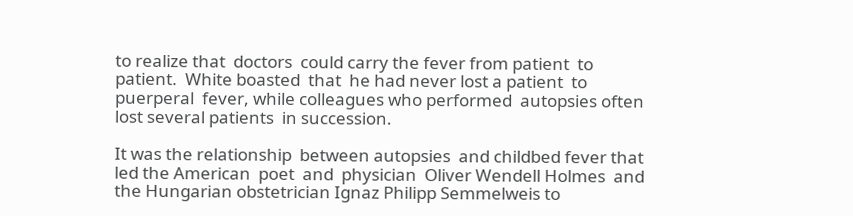to realize that  doctors  could carry the fever from patient  to patient.  White boasted  that  he had never lost a patient  to puerperal  fever, while colleagues who performed  autopsies often  lost several patients  in succession.

It was the relationship  between autopsies  and childbed fever that led the American  poet  and  physician  Oliver Wendell Holmes  and  the Hungarian obstetrician Ignaz Philipp Semmelweis to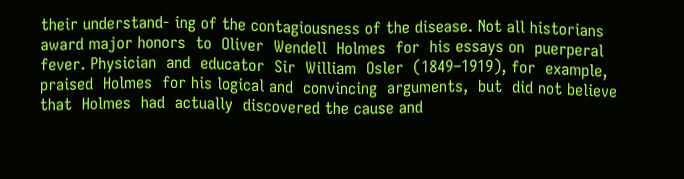their understand- ing of the contagiousness of the disease. Not all historians  award major honors  to  Oliver  Wendell  Holmes  for  his essays on  puerperal  fever. Physician  and  educator  Sir  William  Osler  (1849–1919), for  example, praised  Holmes  for his logical and  convincing  arguments,  but  did not believe that  Holmes  had  actually  discovered the cause and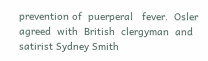prevention of  puerperal   fever.  Osler  agreed  with  British  clergyman  and  satirist Sydney Smith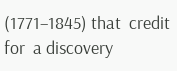(1771–1845) that  credit  for  a discovery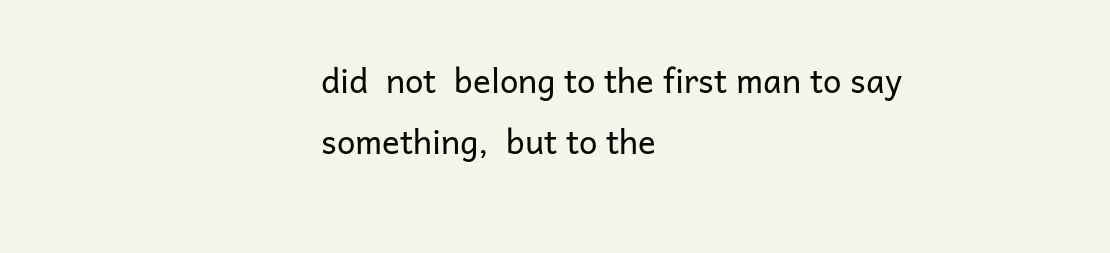did  not  belong to the first man to say something,  but to the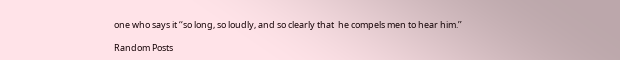one who says it ‘‘so long, so loudly, and so clearly that  he compels men to hear him.’’

Random Posts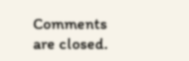Comments are closed.